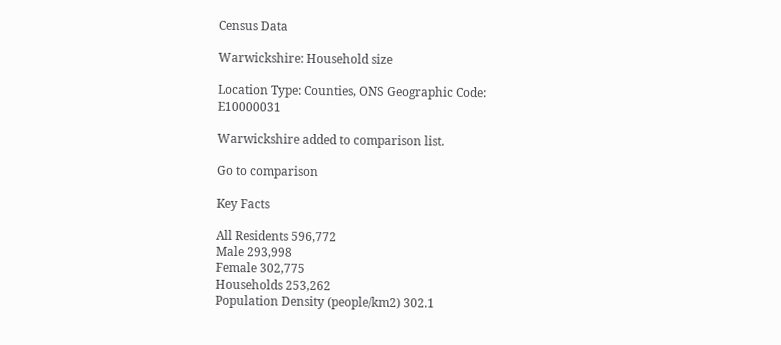Census Data

Warwickshire: Household size

Location Type: Counties, ONS Geographic Code: E10000031

Warwickshire added to comparison list.

Go to comparison

Key Facts

All Residents 596,772
Male 293,998
Female 302,775
Households 253,262
Population Density (people/km2) 302.1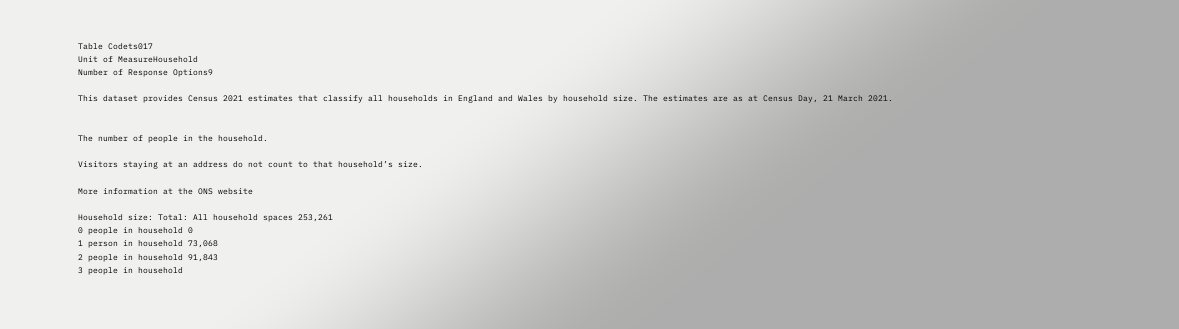Table Codets017
Unit of MeasureHousehold
Number of Response Options9

This dataset provides Census 2021 estimates that classify all households in England and Wales by household size. The estimates are as at Census Day, 21 March 2021.


The number of people in the household.

Visitors staying at an address do not count to that household’s size.

More information at the ONS website

Household size: Total: All household spaces 253,261
0 people in household 0
1 person in household 73,068
2 people in household 91,843
3 people in household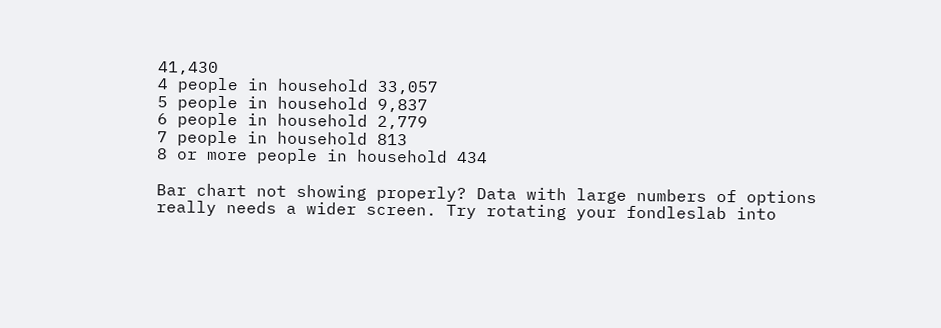41,430
4 people in household 33,057
5 people in household 9,837
6 people in household 2,779
7 people in household 813
8 or more people in household 434

Bar chart not showing properly? Data with large numbers of options really needs a wider screen. Try rotating your fondleslab into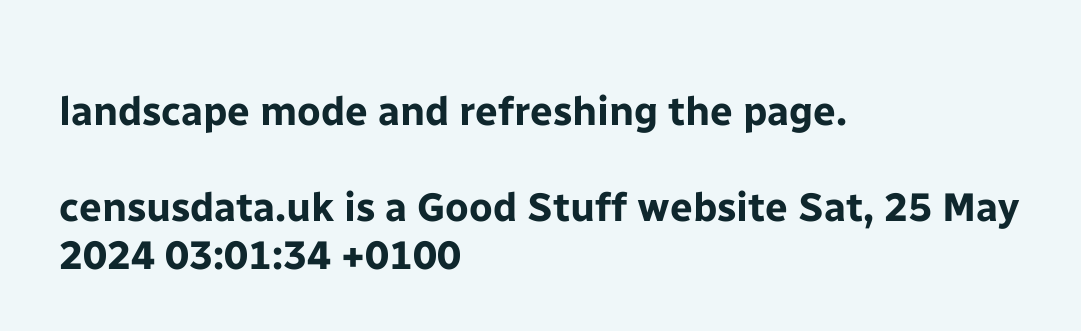landscape mode and refreshing the page.

censusdata.uk is a Good Stuff website Sat, 25 May 2024 03:01:34 +0100